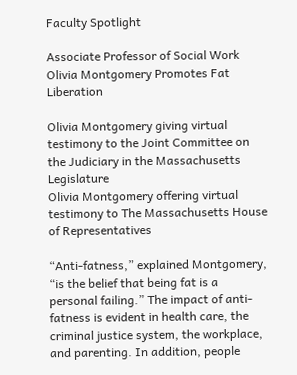Faculty Spotlight

Associate Professor of Social Work Olivia Montgomery Promotes Fat Liberation

Olivia Montgomery giving virtual testimony to the Joint Committee on the Judiciary in the Massachusetts Legislature
Olivia Montgomery offering virtual testimony to The Massachusetts House of Representatives

“Anti-fatness,” explained Montgomery, “is the belief that being fat is a personal failing.” The impact of anti-fatness is evident in health care, the criminal justice system, the workplace, and parenting. In addition, people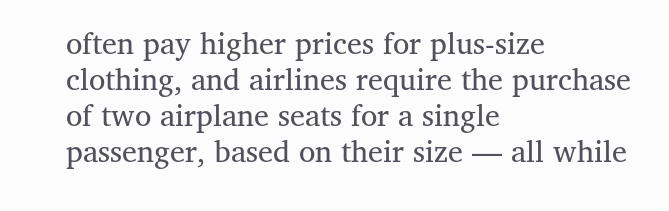often pay higher prices for plus-size clothing, and airlines require the purchase of two airplane seats for a single passenger, based on their size — all while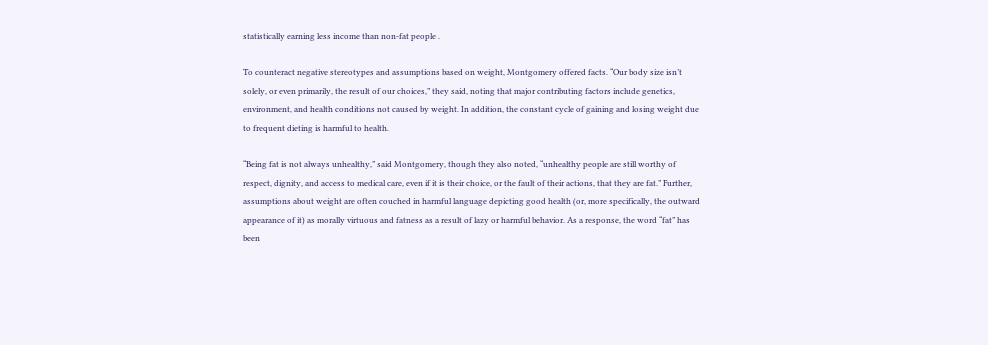statistically earning less income than non-fat people .

To counteract negative stereotypes and assumptions based on weight, Montgomery offered facts. “Our body size isn’t solely, or even primarily, the result of our choices,” they said, noting that major contributing factors include genetics, environment, and health conditions not caused by weight. In addition, the constant cycle of gaining and losing weight due to frequent dieting is harmful to health.

“Being fat is not always unhealthy,” said Montgomery, though they also noted, “unhealthy people are still worthy of respect, dignity, and access to medical care, even if it is their choice, or the fault of their actions, that they are fat.” Further, assumptions about weight are often couched in harmful language depicting good health (or, more specifically, the outward appearance of it) as morally virtuous and fatness as a result of lazy or harmful behavior. As a response, the word “fat” has been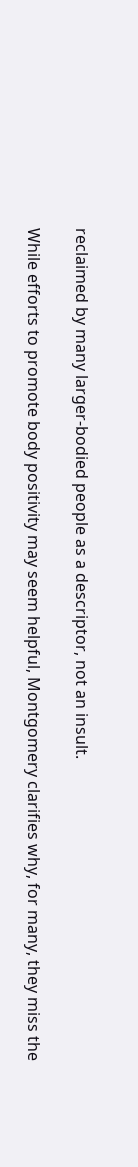reclaimed by many larger-bodied people as a descriptor, not an insult.

While efforts to promote body positivity may seem helpful, Montgomery clarifies why, for many, they miss the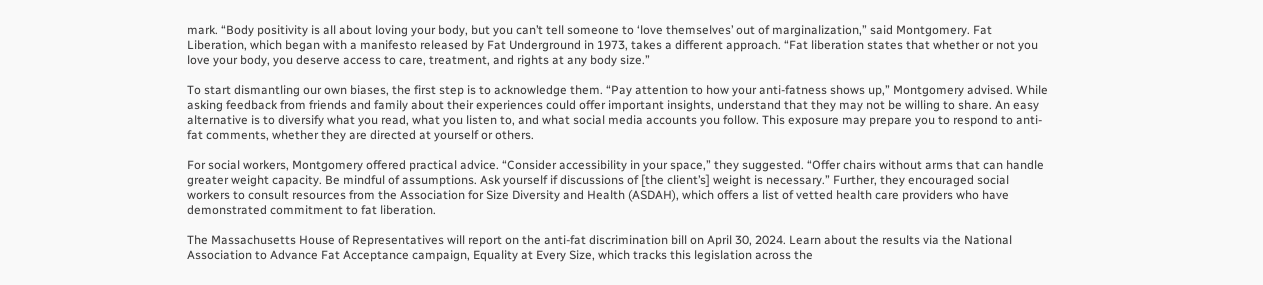mark. “Body positivity is all about loving your body, but you can’t tell someone to ‘love themselves’ out of marginalization,” said Montgomery. Fat Liberation, which began with a manifesto released by Fat Underground in 1973, takes a different approach. “Fat liberation states that whether or not you love your body, you deserve access to care, treatment, and rights at any body size.”

To start dismantling our own biases, the first step is to acknowledge them. “Pay attention to how your anti-fatness shows up,” Montgomery advised. While asking feedback from friends and family about their experiences could offer important insights, understand that they may not be willing to share. An easy alternative is to diversify what you read, what you listen to, and what social media accounts you follow. This exposure may prepare you to respond to anti-fat comments, whether they are directed at yourself or others.

For social workers, Montgomery offered practical advice. “Consider accessibility in your space,” they suggested. “Offer chairs without arms that can handle greater weight capacity. Be mindful of assumptions. Ask yourself if discussions of [the client’s] weight is necessary.” Further, they encouraged social workers to consult resources from the Association for Size Diversity and Health (ASDAH), which offers a list of vetted health care providers who have demonstrated commitment to fat liberation.

The Massachusetts House of Representatives will report on the anti-fat discrimination bill on April 30, 2024. Learn about the results via the National Association to Advance Fat Acceptance campaign, Equality at Every Size, which tracks this legislation across the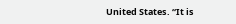United States. “It is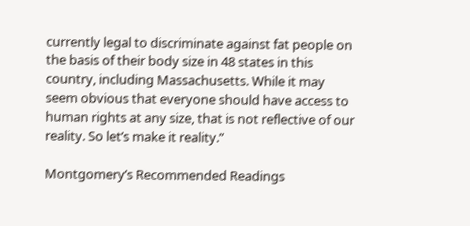currently legal to discriminate against fat people on the basis of their body size in 48 states in this country, including Massachusetts. While it may seem obvious that everyone should have access to human rights at any size, that is not reflective of our reality. So let’s make it reality.”

Montgomery’s Recommended Readings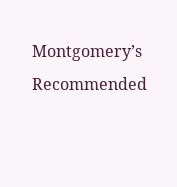Montgomery’s Recommended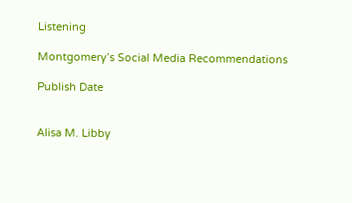Listening

Montgomery’s Social Media Recommendations

Publish Date


Alisa M. Libby